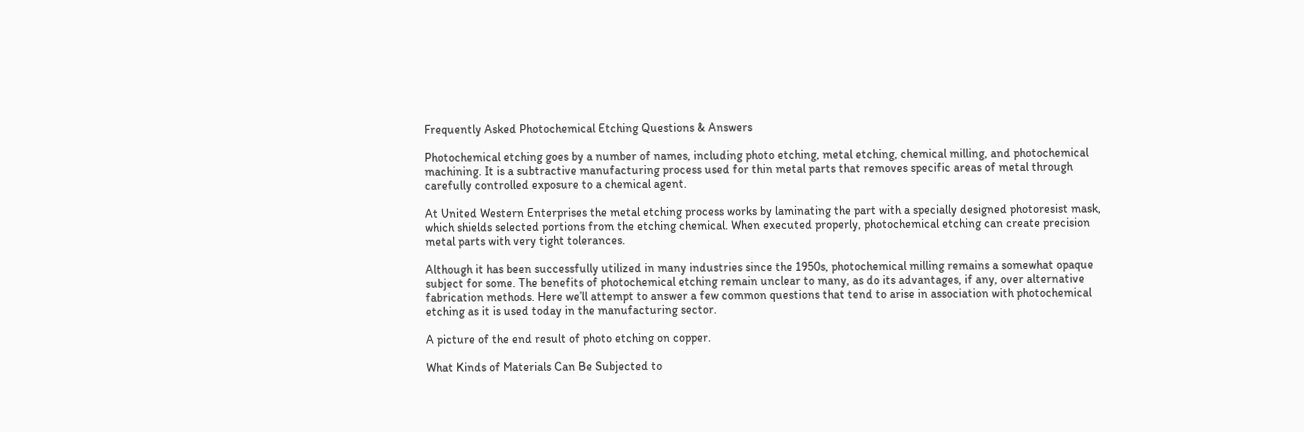Frequently Asked Photochemical Etching Questions & Answers

Photochemical etching goes by a number of names, including photo etching, metal etching, chemical milling, and photochemical machining. It is a subtractive manufacturing process used for thin metal parts that removes specific areas of metal through carefully controlled exposure to a chemical agent.

At United Western Enterprises the metal etching process works by laminating the part with a specially designed photoresist mask, which shields selected portions from the etching chemical. When executed properly, photochemical etching can create precision metal parts with very tight tolerances.

Although it has been successfully utilized in many industries since the 1950s, photochemical milling remains a somewhat opaque subject for some. The benefits of photochemical etching remain unclear to many, as do its advantages, if any, over alternative fabrication methods. Here we’ll attempt to answer a few common questions that tend to arise in association with photochemical etching as it is used today in the manufacturing sector.

A picture of the end result of photo etching on copper.

What Kinds of Materials Can Be Subjected to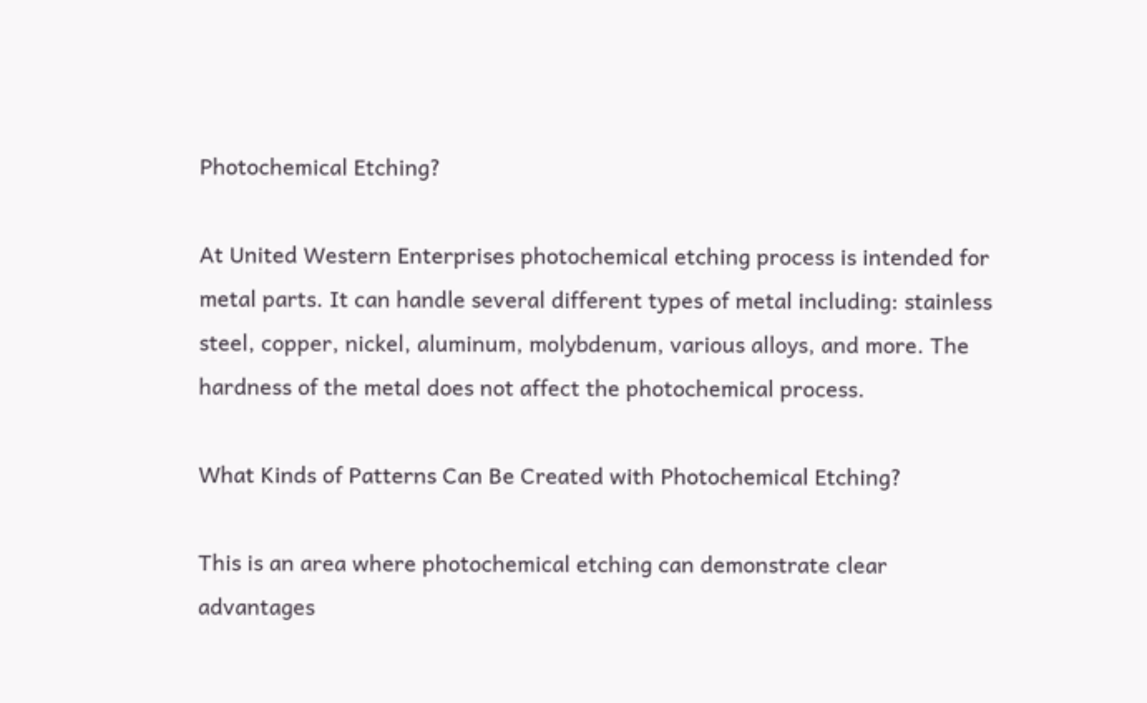Photochemical Etching?

At United Western Enterprises photochemical etching process is intended for metal parts. It can handle several different types of metal including: stainless steel, copper, nickel, aluminum, molybdenum, various alloys, and more. The hardness of the metal does not affect the photochemical process.

What Kinds of Patterns Can Be Created with Photochemical Etching?

This is an area where photochemical etching can demonstrate clear advantages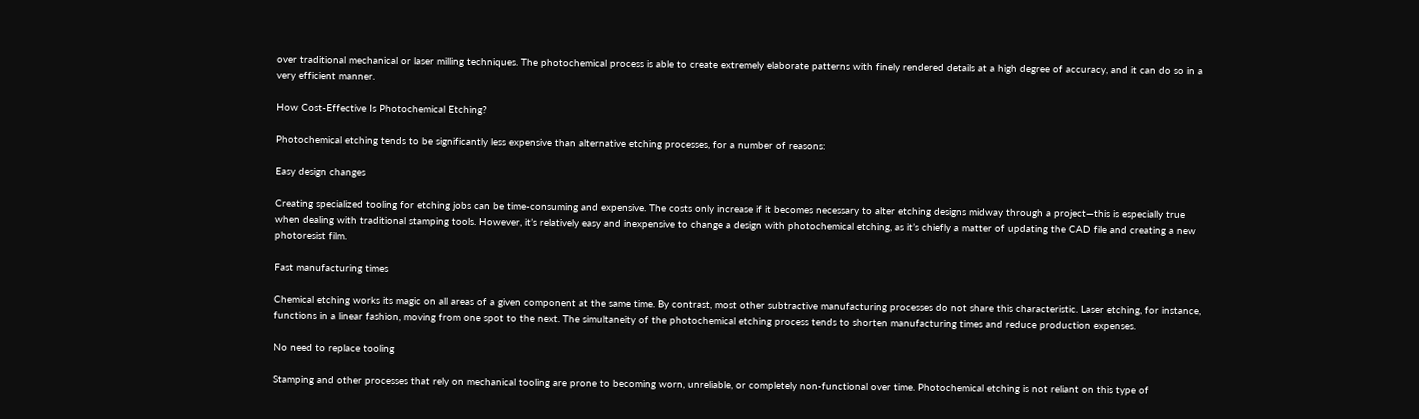over traditional mechanical or laser milling techniques. The photochemical process is able to create extremely elaborate patterns with finely rendered details at a high degree of accuracy, and it can do so in a very efficient manner.

How Cost-Effective Is Photochemical Etching?

Photochemical etching tends to be significantly less expensive than alternative etching processes, for a number of reasons:

Easy design changes

Creating specialized tooling for etching jobs can be time-consuming and expensive. The costs only increase if it becomes necessary to alter etching designs midway through a project—this is especially true when dealing with traditional stamping tools. However, it’s relatively easy and inexpensive to change a design with photochemical etching, as it’s chiefly a matter of updating the CAD file and creating a new photoresist film.

Fast manufacturing times

Chemical etching works its magic on all areas of a given component at the same time. By contrast, most other subtractive manufacturing processes do not share this characteristic. Laser etching, for instance, functions in a linear fashion, moving from one spot to the next. The simultaneity of the photochemical etching process tends to shorten manufacturing times and reduce production expenses.

No need to replace tooling

Stamping and other processes that rely on mechanical tooling are prone to becoming worn, unreliable, or completely non-functional over time. Photochemical etching is not reliant on this type of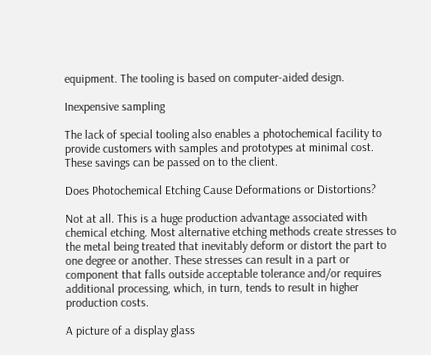equipment. The tooling is based on computer-aided design.

Inexpensive sampling

The lack of special tooling also enables a photochemical facility to provide customers with samples and prototypes at minimal cost. These savings can be passed on to the client.

Does Photochemical Etching Cause Deformations or Distortions?

Not at all. This is a huge production advantage associated with chemical etching. Most alternative etching methods create stresses to the metal being treated that inevitably deform or distort the part to one degree or another. These stresses can result in a part or component that falls outside acceptable tolerance and/or requires additional processing, which, in turn, tends to result in higher production costs.

A picture of a display glass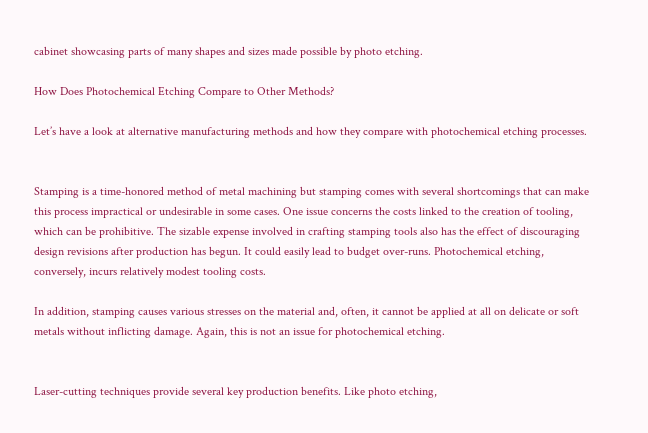cabinet showcasing parts of many shapes and sizes made possible by photo etching.

How Does Photochemical Etching Compare to Other Methods?

Let’s have a look at alternative manufacturing methods and how they compare with photochemical etching processes.


Stamping is a time-honored method of metal machining but stamping comes with several shortcomings that can make this process impractical or undesirable in some cases. One issue concerns the costs linked to the creation of tooling, which can be prohibitive. The sizable expense involved in crafting stamping tools also has the effect of discouraging design revisions after production has begun. It could easily lead to budget over-runs. Photochemical etching, conversely, incurs relatively modest tooling costs.

In addition, stamping causes various stresses on the material and, often, it cannot be applied at all on delicate or soft metals without inflicting damage. Again, this is not an issue for photochemical etching.


Laser-cutting techniques provide several key production benefits. Like photo etching,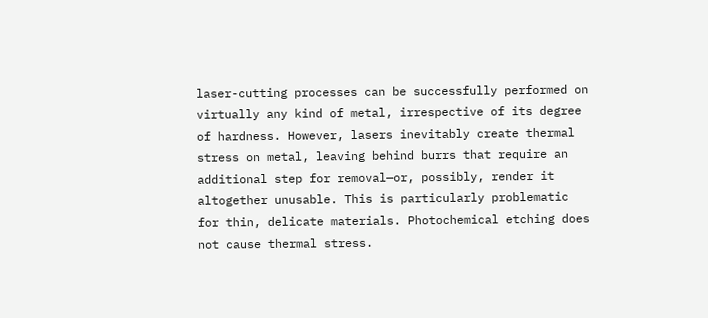laser-cutting processes can be successfully performed on virtually any kind of metal, irrespective of its degree of hardness. However, lasers inevitably create thermal stress on metal, leaving behind burrs that require an additional step for removal—or, possibly, render it altogether unusable. This is particularly problematic for thin, delicate materials. Photochemical etching does not cause thermal stress.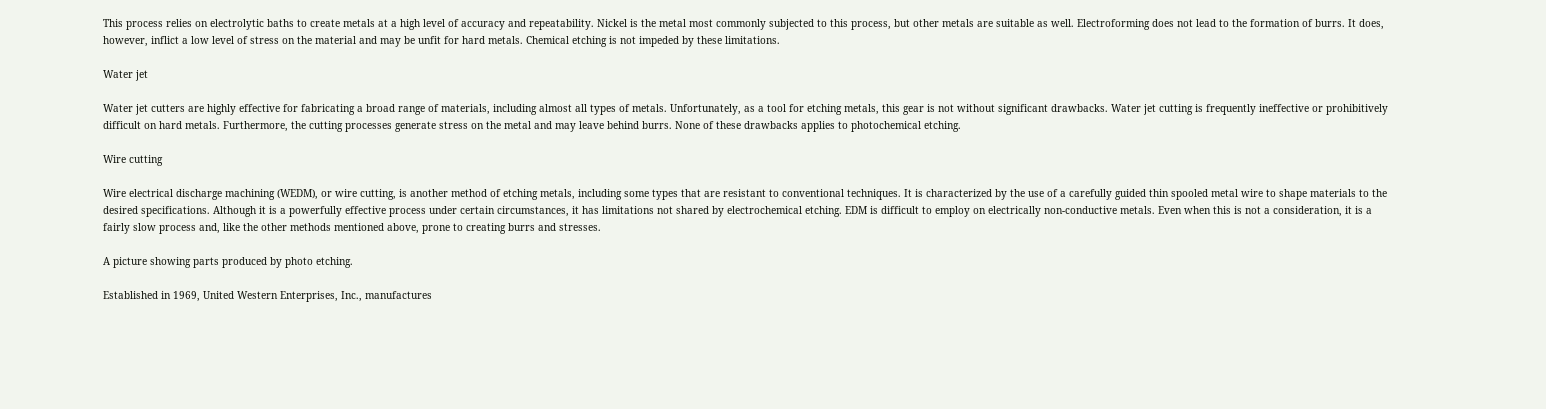This process relies on electrolytic baths to create metals at a high level of accuracy and repeatability. Nickel is the metal most commonly subjected to this process, but other metals are suitable as well. Electroforming does not lead to the formation of burrs. It does, however, inflict a low level of stress on the material and may be unfit for hard metals. Chemical etching is not impeded by these limitations.

Water jet

Water jet cutters are highly effective for fabricating a broad range of materials, including almost all types of metals. Unfortunately, as a tool for etching metals, this gear is not without significant drawbacks. Water jet cutting is frequently ineffective or prohibitively difficult on hard metals. Furthermore, the cutting processes generate stress on the metal and may leave behind burrs. None of these drawbacks applies to photochemical etching.

Wire cutting

Wire electrical discharge machining (WEDM), or wire cutting, is another method of etching metals, including some types that are resistant to conventional techniques. It is characterized by the use of a carefully guided thin spooled metal wire to shape materials to the desired specifications. Although it is a powerfully effective process under certain circumstances, it has limitations not shared by electrochemical etching. EDM is difficult to employ on electrically non-conductive metals. Even when this is not a consideration, it is a fairly slow process and, like the other methods mentioned above, prone to creating burrs and stresses.

A picture showing parts produced by photo etching.

Established in 1969, United Western Enterprises, Inc., manufactures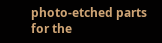photo-etched parts for the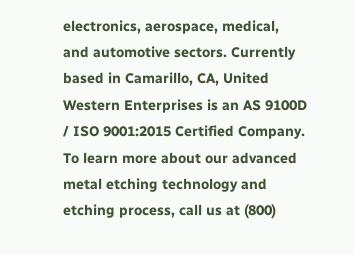electronics, aerospace, medical, and automotive sectors. Currently based in Camarillo, CA, United Western Enterprises is an AS 9100D / ISO 9001:2015 Certified Company. To learn more about our advanced metal etching technology and etching process, call us at (800)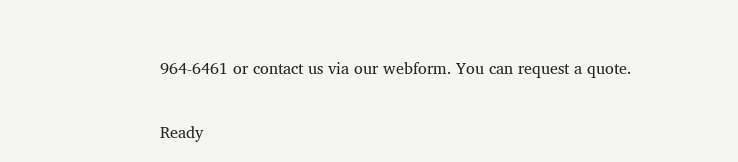964-6461 or contact us via our webform. You can request a quote.

Ready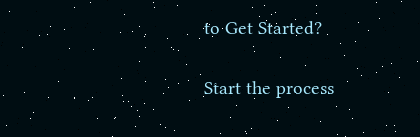to Get Started?

Start the process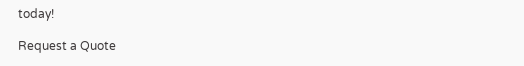today!

Request a Quote